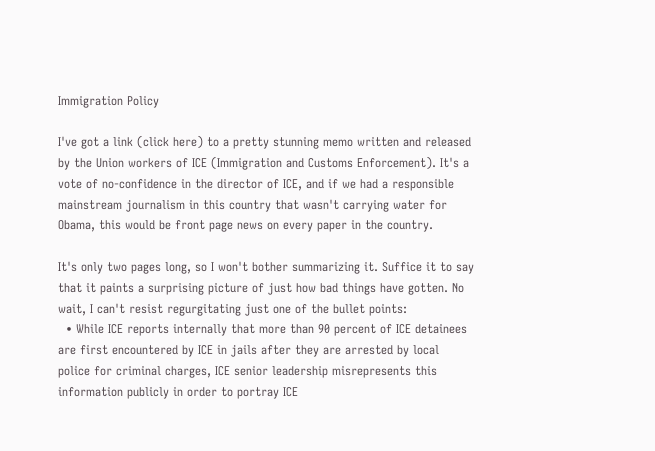Immigration Policy

I've got a link (click here) to a pretty stunning memo written and released by the Union workers of ICE (Immigration and Customs Enforcement). It's a vote of no-confidence in the director of ICE, and if we had a responsible mainstream journalism in this country that wasn't carrying water for Obama, this would be front page news on every paper in the country.

It's only two pages long, so I won't bother summarizing it. Suffice it to say that it paints a surprising picture of just how bad things have gotten. No wait, I can't resist regurgitating just one of the bullet points:
  • While ICE reports internally that more than 90 percent of ICE detainees are first encountered by ICE in jails after they are arrested by local police for criminal charges, ICE senior leadership misrepresents this information publicly in order to portray ICE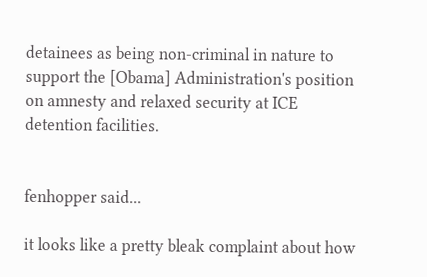detainees as being non-criminal in nature to support the [Obama] Administration's position on amnesty and relaxed security at ICE detention facilities.


fenhopper said...

it looks like a pretty bleak complaint about how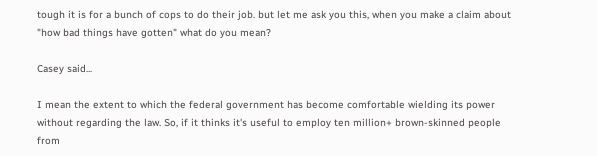tough it is for a bunch of cops to do their job. but let me ask you this, when you make a claim about "how bad things have gotten" what do you mean?

Casey said...

I mean the extent to which the federal government has become comfortable wielding its power without regarding the law. So, if it thinks it's useful to employ ten million+ brown-skinned people from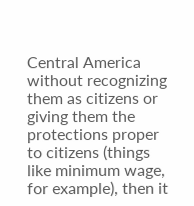Central America without recognizing them as citizens or giving them the protections proper to citizens (things like minimum wage, for example), then it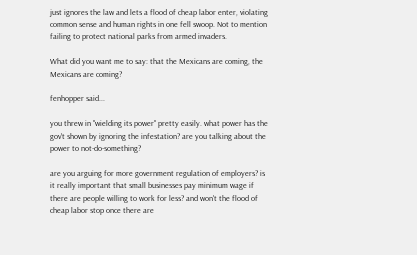just ignores the law and lets a flood of cheap labor enter, violating common sense and human rights in one fell swoop. Not to mention failing to protect national parks from armed invaders.

What did you want me to say: that the Mexicans are coming, the Mexicans are coming?

fenhopper said...

you threw in "wielding its power" pretty easily. what power has the gov't shown by ignoring the infestation? are you talking about the power to not-do-something?

are you arguing for more government regulation of employers? is it really important that small businesses pay minimum wage if there are people willing to work for less? and won't the flood of cheap labor stop once there are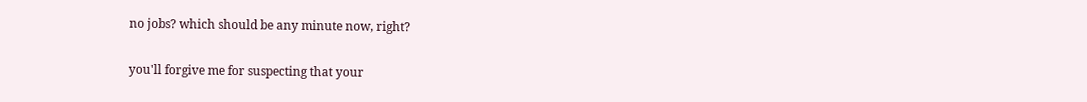no jobs? which should be any minute now, right?

you'll forgive me for suspecting that your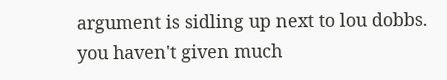argument is sidling up next to lou dobbs. you haven't given much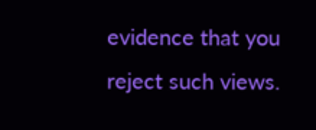evidence that you reject such views.